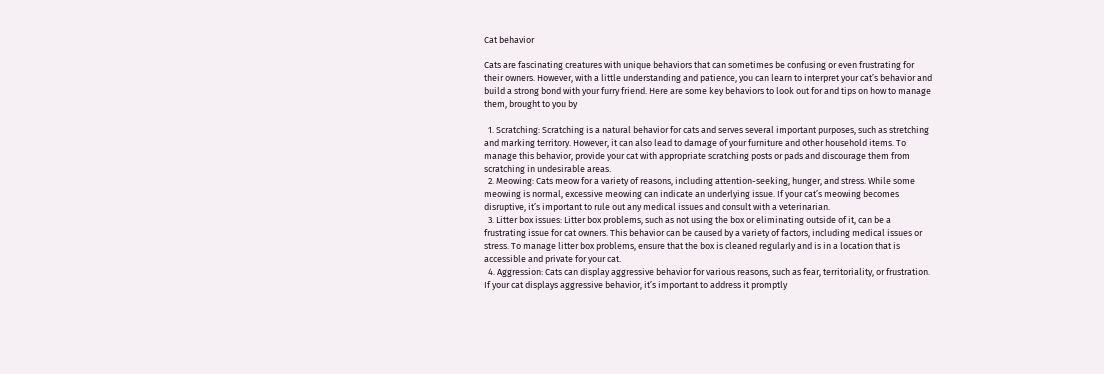Cat behavior

Cats are fascinating creatures with unique behaviors that can sometimes be confusing or even frustrating for their owners. However, with a little understanding and patience, you can learn to interpret your cat’s behavior and build a strong bond with your furry friend. Here are some key behaviors to look out for and tips on how to manage them, brought to you by

  1. Scratching: Scratching is a natural behavior for cats and serves several important purposes, such as stretching and marking territory. However, it can also lead to damage of your furniture and other household items. To manage this behavior, provide your cat with appropriate scratching posts or pads and discourage them from scratching in undesirable areas.
  2. Meowing: Cats meow for a variety of reasons, including attention-seeking, hunger, and stress. While some meowing is normal, excessive meowing can indicate an underlying issue. If your cat’s meowing becomes disruptive, it’s important to rule out any medical issues and consult with a veterinarian.
  3. Litter box issues: Litter box problems, such as not using the box or eliminating outside of it, can be a frustrating issue for cat owners. This behavior can be caused by a variety of factors, including medical issues or stress. To manage litter box problems, ensure that the box is cleaned regularly and is in a location that is accessible and private for your cat.
  4. Aggression: Cats can display aggressive behavior for various reasons, such as fear, territoriality, or frustration. If your cat displays aggressive behavior, it’s important to address it promptly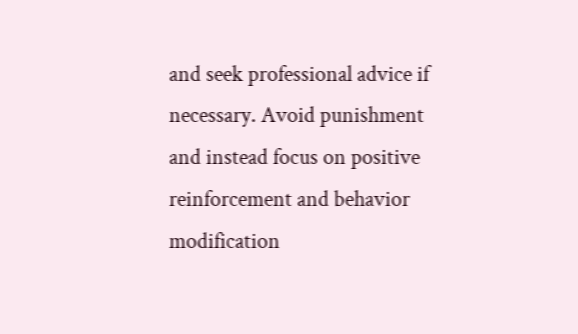and seek professional advice if necessary. Avoid punishment and instead focus on positive reinforcement and behavior modification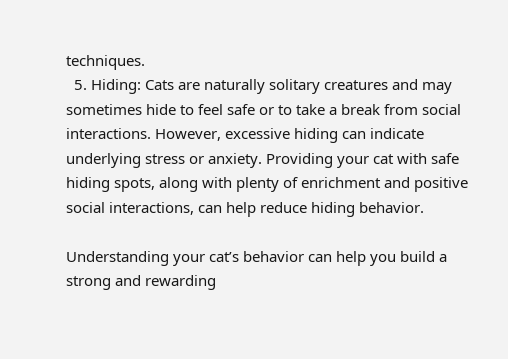techniques.
  5. Hiding: Cats are naturally solitary creatures and may sometimes hide to feel safe or to take a break from social interactions. However, excessive hiding can indicate underlying stress or anxiety. Providing your cat with safe hiding spots, along with plenty of enrichment and positive social interactions, can help reduce hiding behavior.

Understanding your cat’s behavior can help you build a strong and rewarding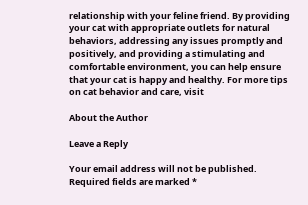relationship with your feline friend. By providing your cat with appropriate outlets for natural behaviors, addressing any issues promptly and positively, and providing a stimulating and comfortable environment, you can help ensure that your cat is happy and healthy. For more tips on cat behavior and care, visit

About the Author

Leave a Reply

Your email address will not be published. Required fields are marked *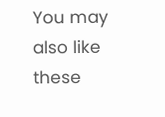You may also like these